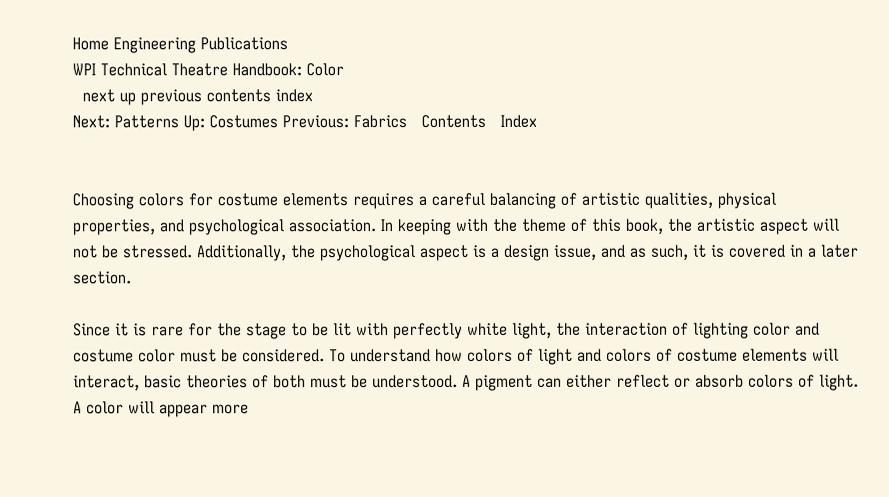Home Engineering Publications
WPI Technical Theatre Handbook: Color
  next up previous contents index
Next: Patterns Up: Costumes Previous: Fabrics   Contents   Index


Choosing colors for costume elements requires a careful balancing of artistic qualities, physical properties, and psychological association. In keeping with the theme of this book, the artistic aspect will not be stressed. Additionally, the psychological aspect is a design issue, and as such, it is covered in a later section.

Since it is rare for the stage to be lit with perfectly white light, the interaction of lighting color and costume color must be considered. To understand how colors of light and colors of costume elements will interact, basic theories of both must be understood. A pigment can either reflect or absorb colors of light. A color will appear more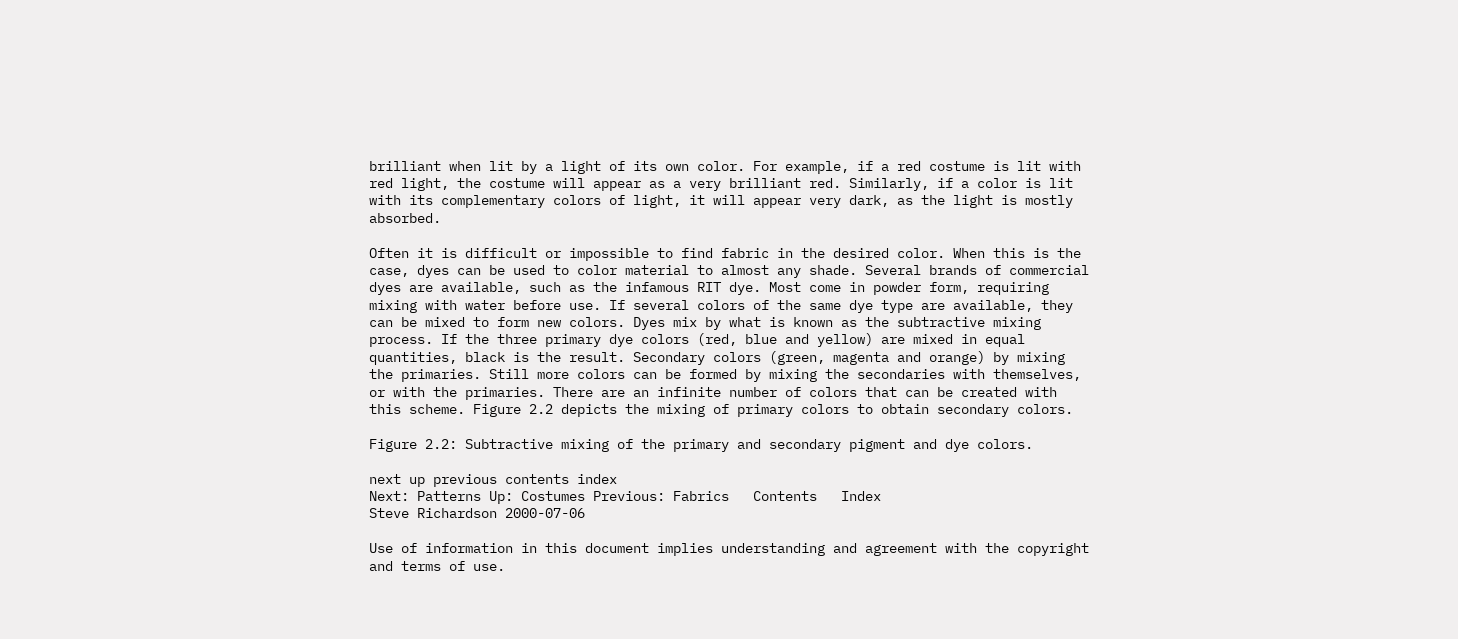brilliant when lit by a light of its own color. For example, if a red costume is lit with red light, the costume will appear as a very brilliant red. Similarly, if a color is lit with its complementary colors of light, it will appear very dark, as the light is mostly absorbed.

Often it is difficult or impossible to find fabric in the desired color. When this is the case, dyes can be used to color material to almost any shade. Several brands of commercial dyes are available, such as the infamous RIT dye. Most come in powder form, requiring mixing with water before use. If several colors of the same dye type are available, they can be mixed to form new colors. Dyes mix by what is known as the subtractive mixing process. If the three primary dye colors (red, blue and yellow) are mixed in equal quantities, black is the result. Secondary colors (green, magenta and orange) by mixing the primaries. Still more colors can be formed by mixing the secondaries with themselves, or with the primaries. There are an infinite number of colors that can be created with this scheme. Figure 2.2 depicts the mixing of primary colors to obtain secondary colors.

Figure 2.2: Subtractive mixing of the primary and secondary pigment and dye colors.

next up previous contents index
Next: Patterns Up: Costumes Previous: Fabrics   Contents   Index
Steve Richardson 2000-07-06

Use of information in this document implies understanding and agreement with the copyright and terms of use.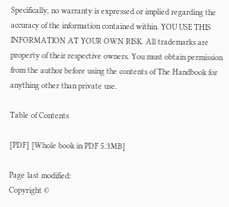Specifically, no warranty is expressed or implied regarding the accuracy of the information contained within. YOU USE THIS INFORMATION AT YOUR OWN RISK. All trademarks are property of their respective owners. You must obtain permission from the author before using the contents of The Handbook for anything other than private use.

Table of Contents

[PDF] [Whole book in PDF 5.3MB]

Page last modified:
Copyright ©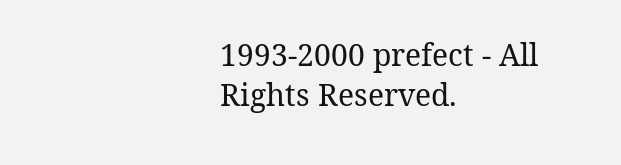1993-2000 prefect - All Rights Reserved.